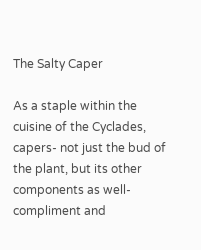The Salty Caper

As a staple within the cuisine of the Cyclades, capers- not just the bud of the plant, but its other components as well- compliment and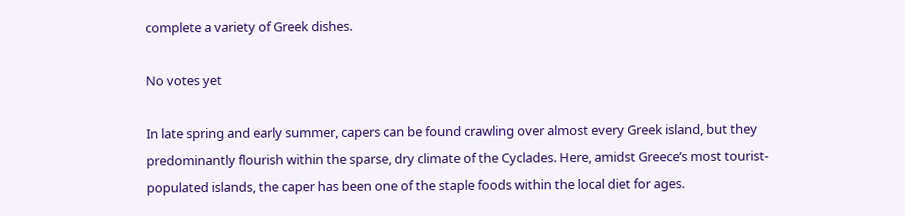complete a variety of Greek dishes.

No votes yet

In late spring and early summer, capers can be found crawling over almost every Greek island, but they predominantly flourish within the sparse, dry climate of the Cyclades. Here, amidst Greece’s most tourist-populated islands, the caper has been one of the staple foods within the local diet for ages.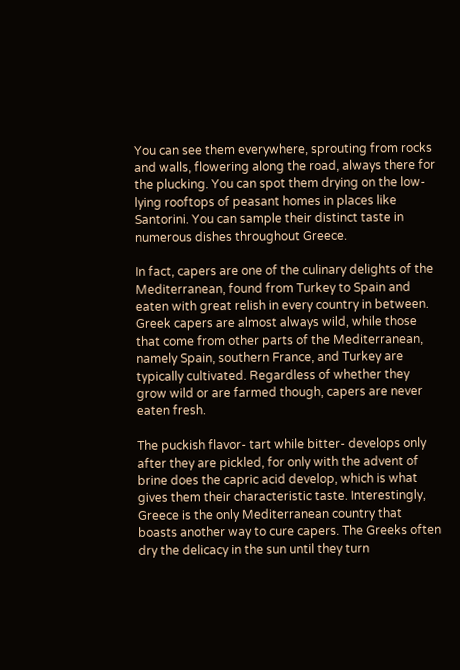You can see them everywhere, sprouting from rocks and walls, flowering along the road, always there for the plucking. You can spot them drying on the low-lying rooftops of peasant homes in places like Santorini. You can sample their distinct taste in numerous dishes throughout Greece.

In fact, capers are one of the culinary delights of the Mediterranean, found from Turkey to Spain and eaten with great relish in every country in between. Greek capers are almost always wild, while those that come from other parts of the Mediterranean, namely Spain, southern France, and Turkey are typically cultivated. Regardless of whether they grow wild or are farmed though, capers are never eaten fresh.

The puckish flavor- tart while bitter- develops only after they are pickled, for only with the advent of brine does the capric acid develop, which is what gives them their characteristic taste. Interestingly, Greece is the only Mediterranean country that boasts another way to cure capers. The Greeks often dry the delicacy in the sun until they turn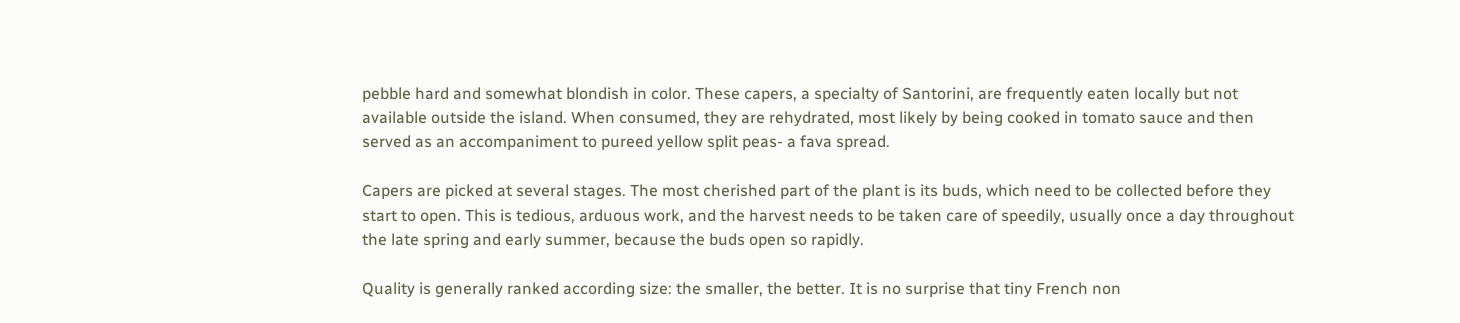pebble hard and somewhat blondish in color. These capers, a specialty of Santorini, are frequently eaten locally but not available outside the island. When consumed, they are rehydrated, most likely by being cooked in tomato sauce and then served as an accompaniment to pureed yellow split peas- a fava spread.

Capers are picked at several stages. The most cherished part of the plant is its buds, which need to be collected before they start to open. This is tedious, arduous work, and the harvest needs to be taken care of speedily, usually once a day throughout the late spring and early summer, because the buds open so rapidly.

Quality is generally ranked according size: the smaller, the better. It is no surprise that tiny French non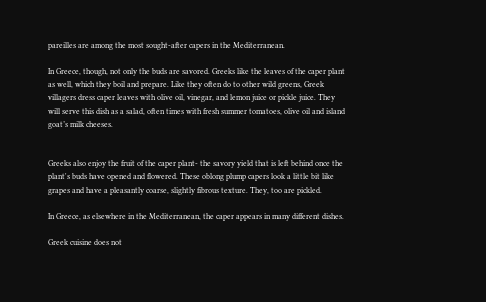pareilles are among the most sought-after capers in the Mediterranean.

In Greece, though, not only the buds are savored. Greeks like the leaves of the caper plant as well, which they boil and prepare. Like they often do to other wild greens, Greek villagers dress caper leaves with olive oil, vinegar, and lemon juice or pickle juice. They will serve this dish as a salad, often times with fresh summer tomatoes, olive oil and island goat’s milk cheeses.


Greeks also enjoy the fruit of the caper plant- the savory yield that is left behind once the plant's buds have opened and flowered. These oblong plump capers look a little bit like grapes and have a pleasantly coarse, slightly fibrous texture. They, too are pickled.

In Greece, as elsewhere in the Mediterranean, the caper appears in many different dishes.

Greek cuisine does not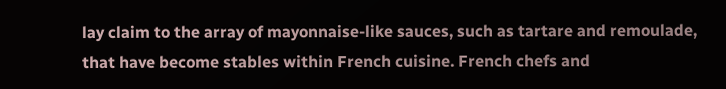lay claim to the array of mayonnaise-like sauces, such as tartare and remoulade, that have become stables within French cuisine. French chefs and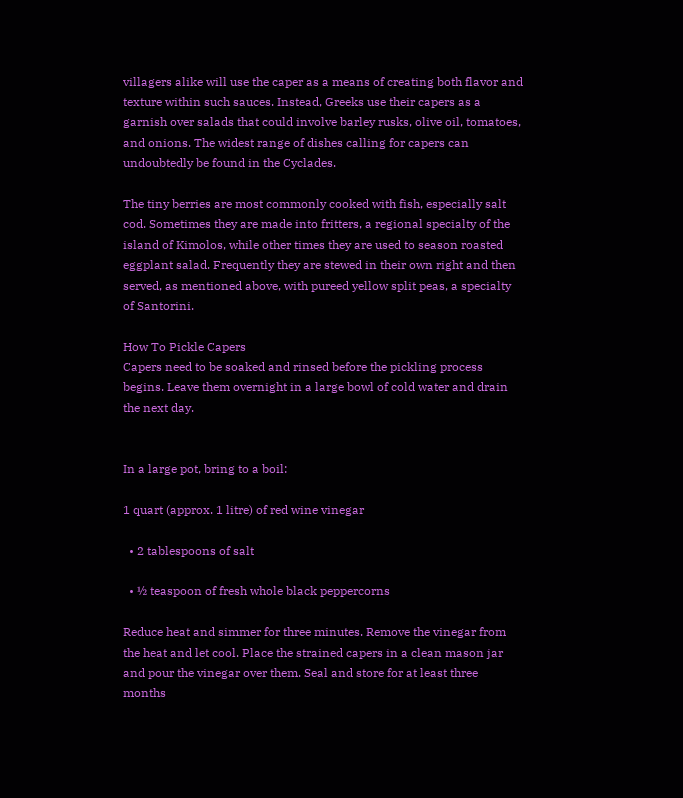villagers alike will use the caper as a means of creating both flavor and texture within such sauces. Instead, Greeks use their capers as a garnish over salads that could involve barley rusks, olive oil, tomatoes, and onions. The widest range of dishes calling for capers can undoubtedly be found in the Cyclades.

The tiny berries are most commonly cooked with fish, especially salt cod. Sometimes they are made into fritters, a regional specialty of the island of Kimolos, while other times they are used to season roasted eggplant salad. Frequently they are stewed in their own right and then served, as mentioned above, with pureed yellow split peas, a specialty of Santorini.

How To Pickle Capers
Capers need to be soaked and rinsed before the pickling process begins. Leave them overnight in a large bowl of cold water and drain the next day.


In a large pot, bring to a boil:

1 quart (approx. 1 litre) of red wine vinegar

  • 2 tablespoons of salt

  • ½ teaspoon of fresh whole black peppercorns

Reduce heat and simmer for three minutes. Remove the vinegar from the heat and let cool. Place the strained capers in a clean mason jar and pour the vinegar over them. Seal and store for at least three months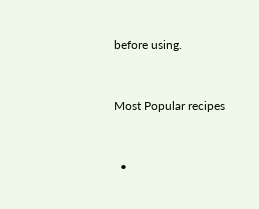before using.


Most Popular recipes


  •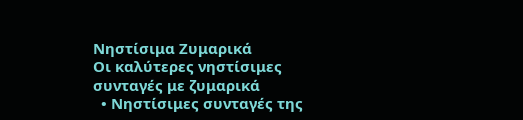Νηστίσιμα Ζυμαρικά
Οι καλύτερες νηστίσιμες συνταγές με ζυμαρικά
  • Νηστίσιμες συνταγές της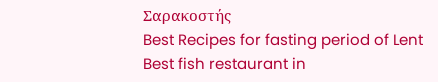Σαρακοστής
Best Recipes for fasting period of Lent
Best fish restaurant in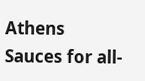Athens
Sauces for all-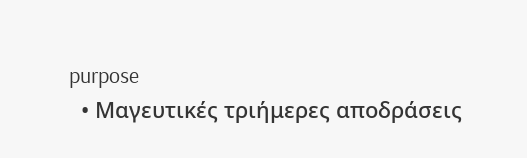purpose
  • Μαγευτικές τριήμερες αποδράσεις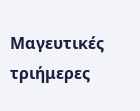Μαγευτικές τριήμερες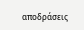αποδράσεις